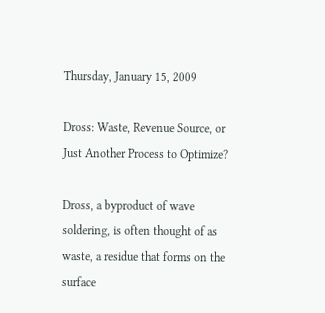Thursday, January 15, 2009

Dross: Waste, Revenue Source, or Just Another Process to Optimize?

Dross, a byproduct of wave soldering, is often thought of as waste, a residue that forms on the surface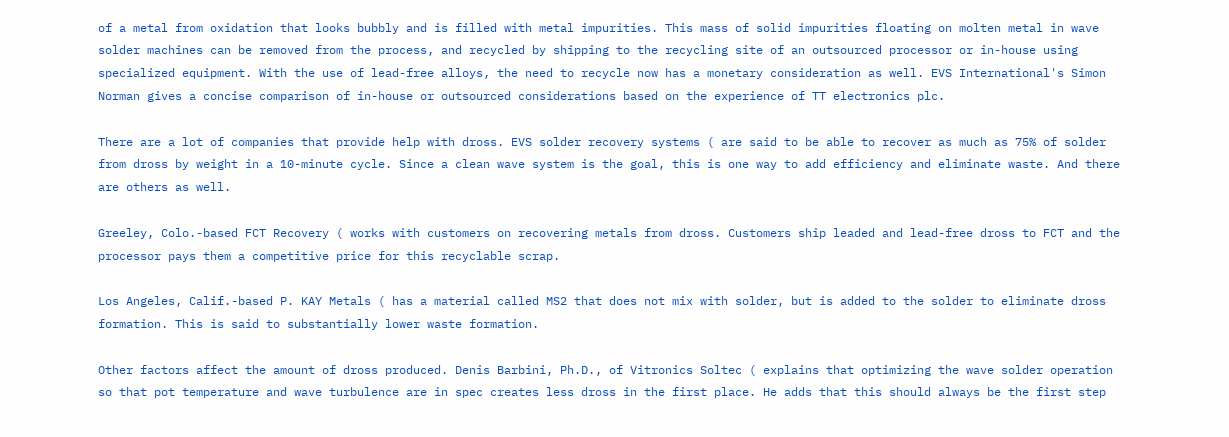of a metal from oxidation that looks bubbly and is filled with metal impurities. This mass of solid impurities floating on molten metal in wave solder machines can be removed from the process, and recycled by shipping to the recycling site of an outsourced processor or in-house using specialized equipment. With the use of lead-free alloys, the need to recycle now has a monetary consideration as well. EVS International's Simon Norman gives a concise comparison of in-house or outsourced considerations based on the experience of TT electronics plc.

There are a lot of companies that provide help with dross. EVS solder recovery systems ( are said to be able to recover as much as 75% of solder from dross by weight in a 10-minute cycle. Since a clean wave system is the goal, this is one way to add efficiency and eliminate waste. And there are others as well.

Greeley, Colo.-based FCT Recovery ( works with customers on recovering metals from dross. Customers ship leaded and lead-free dross to FCT and the processor pays them a competitive price for this recyclable scrap.

Los Angeles, Calif.-based P. KAY Metals ( has a material called MS2 that does not mix with solder, but is added to the solder to eliminate dross formation. This is said to substantially lower waste formation.

Other factors affect the amount of dross produced. Denis Barbini, Ph.D., of Vitronics Soltec ( explains that optimizing the wave solder operation so that pot temperature and wave turbulence are in spec creates less dross in the first place. He adds that this should always be the first step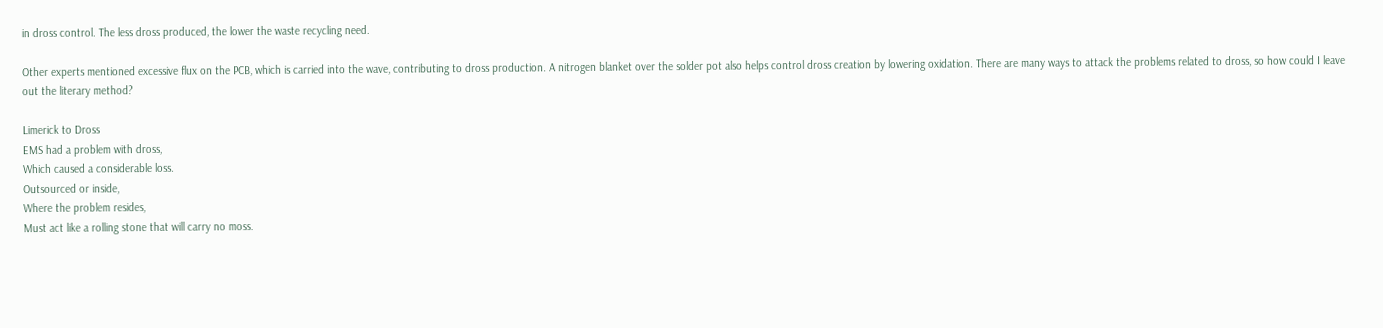in dross control. The less dross produced, the lower the waste recycling need.

Other experts mentioned excessive flux on the PCB, which is carried into the wave, contributing to dross production. A nitrogen blanket over the solder pot also helps control dross creation by lowering oxidation. There are many ways to attack the problems related to dross, so how could I leave out the literary method?

Limerick to Dross
EMS had a problem with dross,
Which caused a considerable loss.
Outsourced or inside,
Where the problem resides,
Must act like a rolling stone that will carry no moss.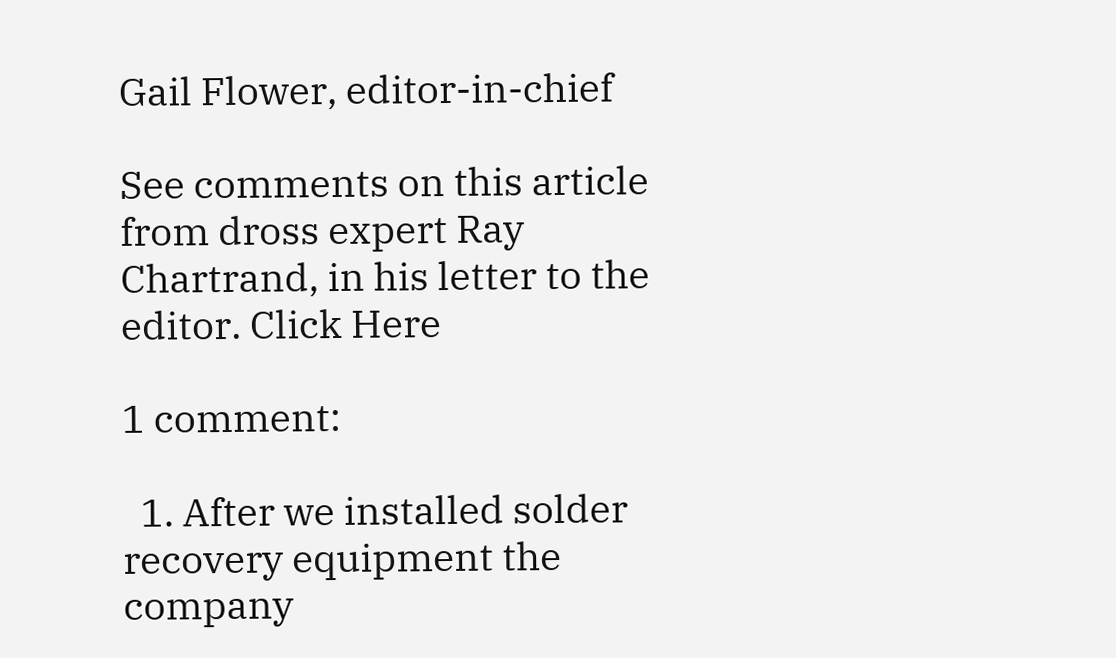Gail Flower, editor-in-chief

See comments on this article from dross expert Ray Chartrand, in his letter to the editor. Click Here

1 comment:

  1. After we installed solder recovery equipment the company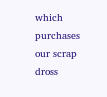which purchases our scrap dross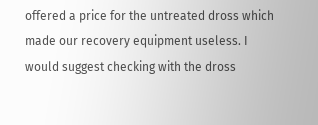offered a price for the untreated dross which made our recovery equipment useless. I would suggest checking with the dross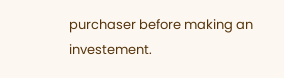purchaser before making an investement.